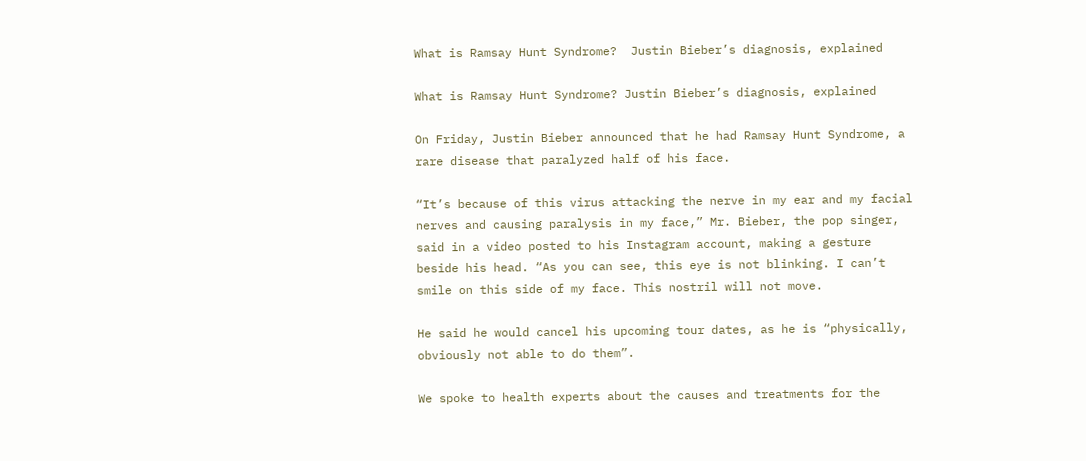What is Ramsay Hunt Syndrome?  Justin Bieber’s diagnosis, explained

What is Ramsay Hunt Syndrome? Justin Bieber’s diagnosis, explained

On Friday, Justin Bieber announced that he had Ramsay Hunt Syndrome, a rare disease that paralyzed half of his face.

“It’s because of this virus attacking the nerve in my ear and my facial nerves and causing paralysis in my face,” Mr. Bieber, the pop singer, said in a video posted to his Instagram account, making a gesture beside his head. “As you can see, this eye is not blinking. I can’t smile on this side of my face. This nostril will not move.

He said he would cancel his upcoming tour dates, as he is “physically, obviously not able to do them”.

We spoke to health experts about the causes and treatments for the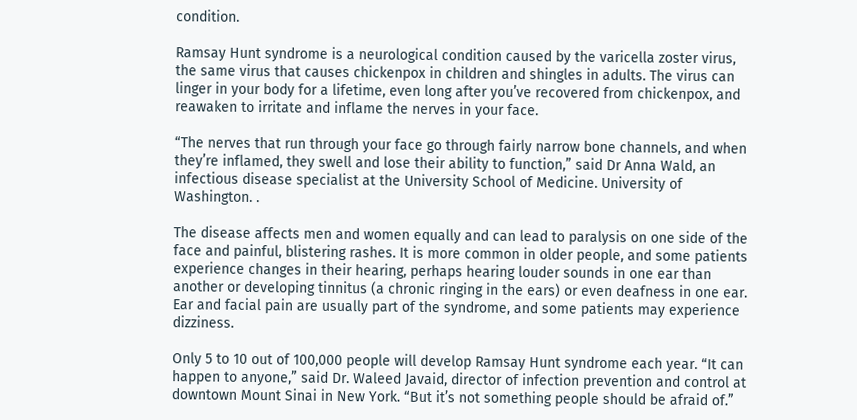condition.

Ramsay Hunt syndrome is a neurological condition caused by the varicella zoster virus, the same virus that causes chickenpox in children and shingles in adults. The virus can linger in your body for a lifetime, even long after you’ve recovered from chickenpox, and reawaken to irritate and inflame the nerves in your face.

“The nerves that run through your face go through fairly narrow bone channels, and when they’re inflamed, they swell and lose their ability to function,” said Dr Anna Wald, an infectious disease specialist at the University School of Medicine. University of Washington. .

The disease affects men and women equally and can lead to paralysis on one side of the face and painful, blistering rashes. It is more common in older people, and some patients experience changes in their hearing, perhaps hearing louder sounds in one ear than another or developing tinnitus (a chronic ringing in the ears) or even deafness in one ear. Ear and facial pain are usually part of the syndrome, and some patients may experience dizziness.

Only 5 to 10 out of 100,000 people will develop Ramsay Hunt syndrome each year. “It can happen to anyone,” said Dr. Waleed Javaid, director of infection prevention and control at downtown Mount Sinai in New York. “But it’s not something people should be afraid of.”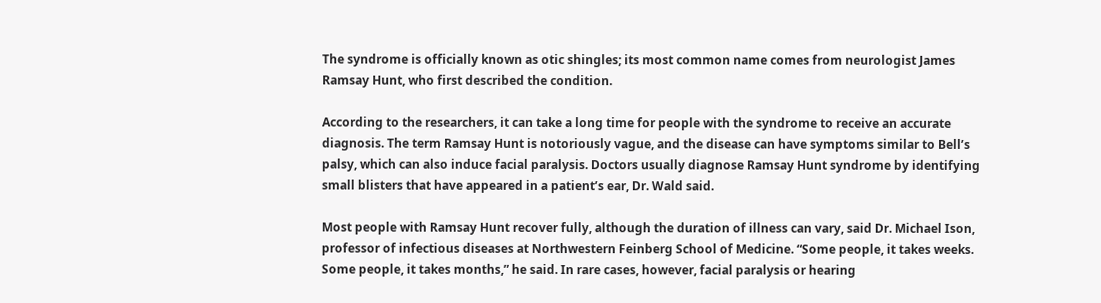The syndrome is officially known as otic shingles; its most common name comes from neurologist James Ramsay Hunt, who first described the condition.

According to the researchers, it can take a long time for people with the syndrome to receive an accurate diagnosis. The term Ramsay Hunt is notoriously vague, and the disease can have symptoms similar to Bell’s palsy, which can also induce facial paralysis. Doctors usually diagnose Ramsay Hunt syndrome by identifying small blisters that have appeared in a patient’s ear, Dr. Wald said.

Most people with Ramsay Hunt recover fully, although the duration of illness can vary, said Dr. Michael Ison, professor of infectious diseases at Northwestern Feinberg School of Medicine. “Some people, it takes weeks. Some people, it takes months,” he said. In rare cases, however, facial paralysis or hearing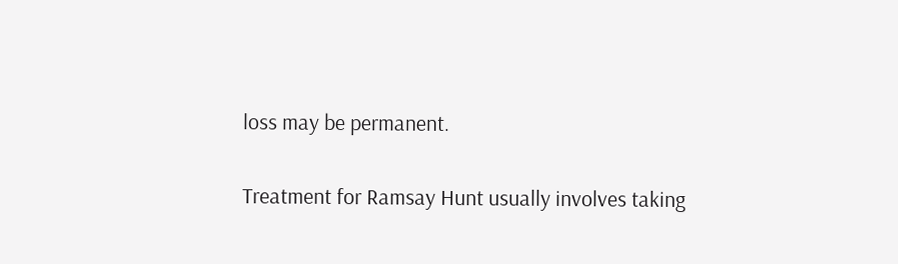loss may be permanent.

Treatment for Ramsay Hunt usually involves taking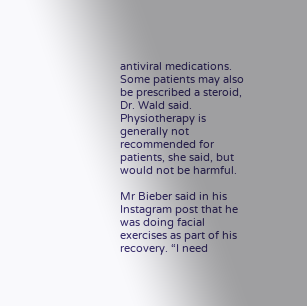antiviral medications. Some patients may also be prescribed a steroid, Dr. Wald said. Physiotherapy is generally not recommended for patients, she said, but would not be harmful.

Mr Bieber said in his Instagram post that he was doing facial exercises as part of his recovery. “I need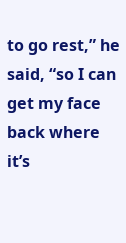to go rest,” he said, “so I can get my face back where it’s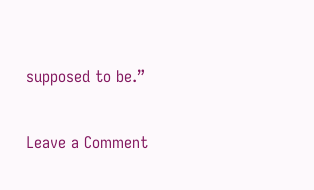supposed to be.”

Leave a Comment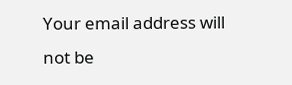Your email address will not be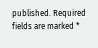published. Required fields are marked *